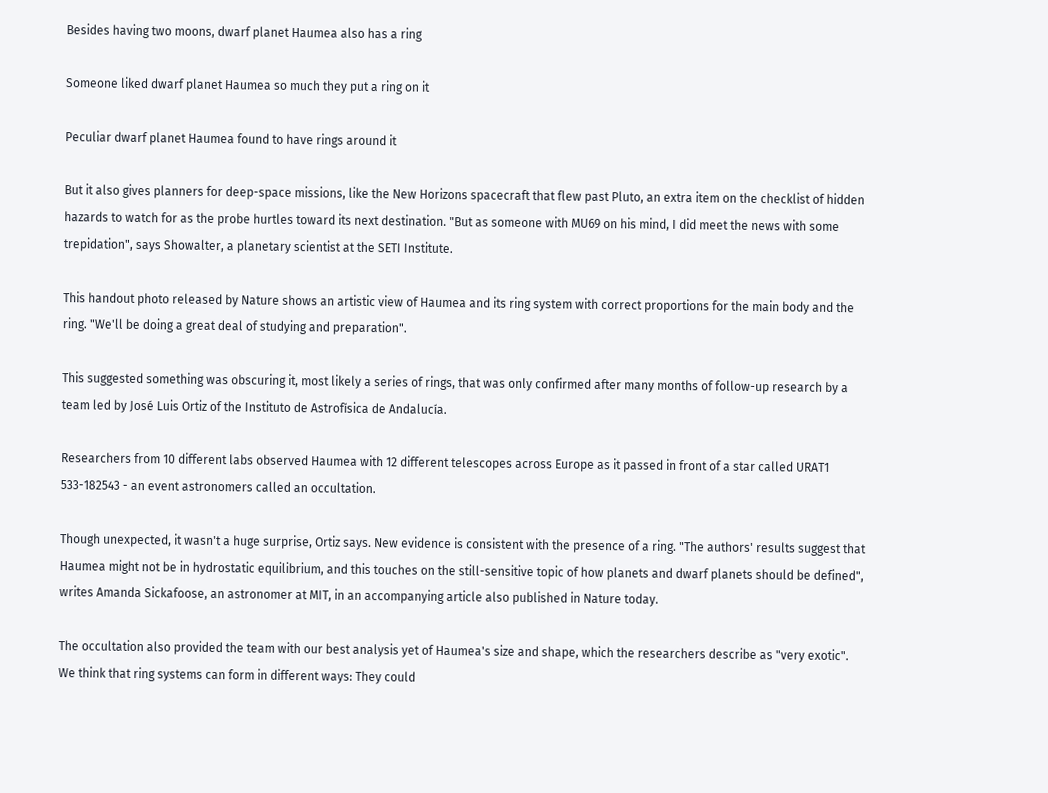Besides having two moons, dwarf planet Haumea also has a ring

Someone liked dwarf planet Haumea so much they put a ring on it

Peculiar dwarf planet Haumea found to have rings around it

But it also gives planners for deep-space missions, like the New Horizons spacecraft that flew past Pluto, an extra item on the checklist of hidden hazards to watch for as the probe hurtles toward its next destination. "But as someone with MU69 on his mind, I did meet the news with some trepidation", says Showalter, a planetary scientist at the SETI Institute.

This handout photo released by Nature shows an artistic view of Haumea and its ring system with correct proportions for the main body and the ring. "We'll be doing a great deal of studying and preparation".

This suggested something was obscuring it, most likely a series of rings, that was only confirmed after many months of follow-up research by a team led by José Luis Ortiz of the Instituto de Astrofísica de Andalucía.

Researchers from 10 different labs observed Haumea with 12 different telescopes across Europe as it passed in front of a star called URAT1 533-182543 - an event astronomers called an occultation.

Though unexpected, it wasn't a huge surprise, Ortiz says. New evidence is consistent with the presence of a ring. "The authors' results suggest that Haumea might not be in hydrostatic equilibrium, and this touches on the still-sensitive topic of how planets and dwarf planets should be defined", writes Amanda Sickafoose, an astronomer at MIT, in an accompanying article also published in Nature today.

The occultation also provided the team with our best analysis yet of Haumea's size and shape, which the researchers describe as "very exotic". We think that ring systems can form in different ways: They could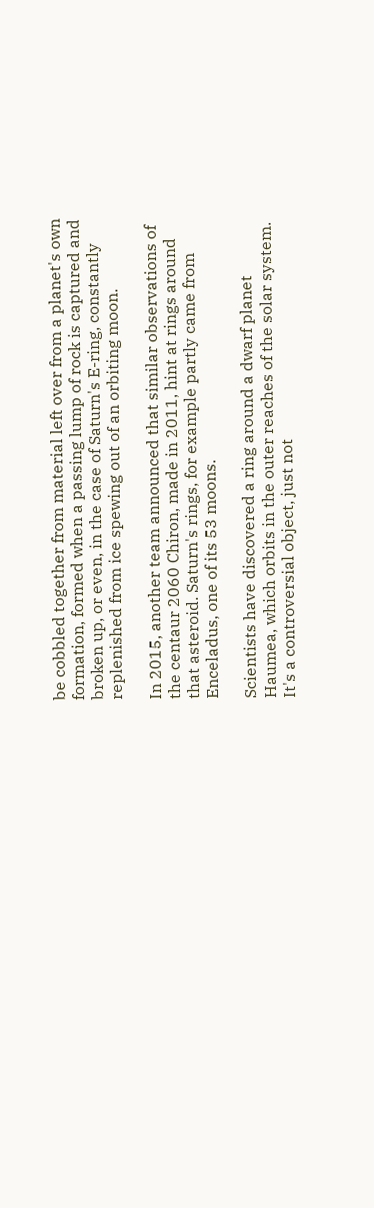be cobbled together from material left over from a planet's own formation, formed when a passing lump of rock is captured and broken up, or even, in the case of Saturn's E-ring, constantly replenished from ice spewing out of an orbiting moon.

In 2015, another team announced that similar observations of the centaur 2060 Chiron, made in 2011, hint at rings around that asteroid. Saturn's rings, for example partly came from Enceladus, one of its 53 moons.

Scientists have discovered a ring around a dwarf planet Haumea, which orbits in the outer reaches of the solar system. It's a controversial object, just not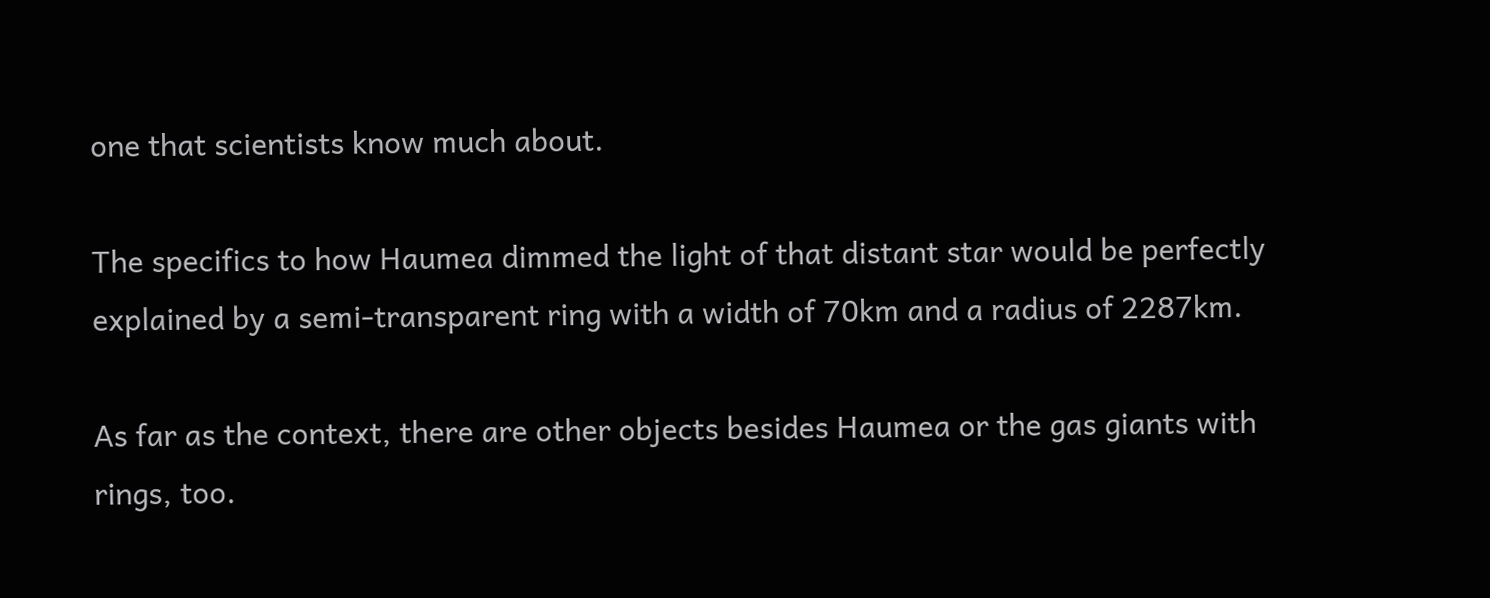one that scientists know much about.

The specifics to how Haumea dimmed the light of that distant star would be perfectly explained by a semi-transparent ring with a width of 70km and a radius of 2287km.

As far as the context, there are other objects besides Haumea or the gas giants with rings, too.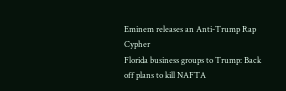Eminem releases an Anti-Trump Rap Cypher
Florida business groups to Trump: Back off plans to kill NAFTA